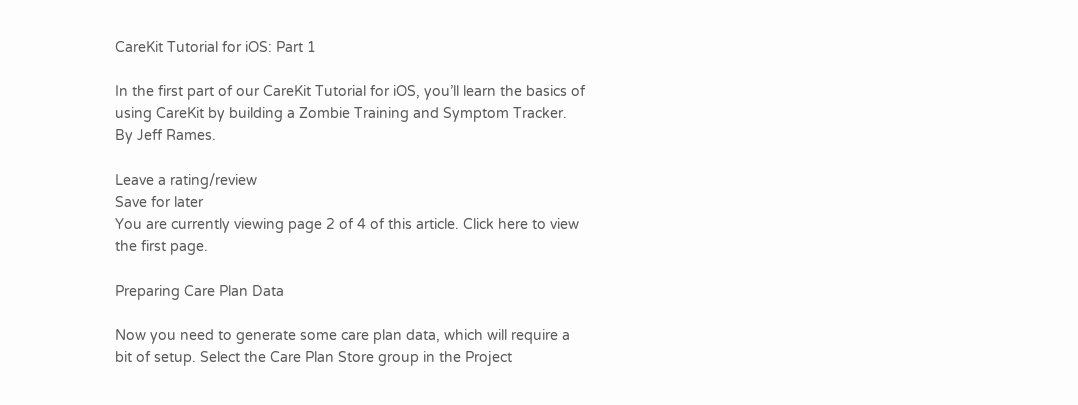CareKit Tutorial for iOS: Part 1

In the first part of our CareKit Tutorial for iOS, you’ll learn the basics of using CareKit by building a Zombie Training and Symptom Tracker. By Jeff Rames.

Leave a rating/review
Save for later
You are currently viewing page 2 of 4 of this article. Click here to view the first page.

Preparing Care Plan Data

Now you need to generate some care plan data, which will require a bit of setup. Select the Care Plan Store group in the Project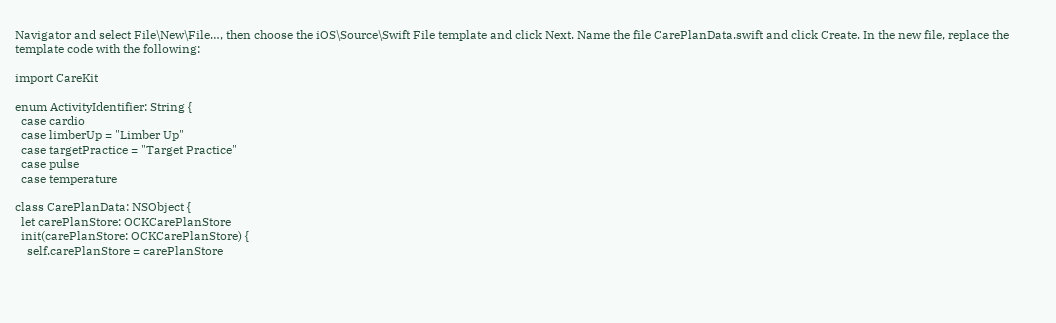Navigator and select File\New\File…, then choose the iOS\Source\Swift File template and click Next. Name the file CarePlanData.swift and click Create. In the new file, replace the template code with the following:

import CareKit

enum ActivityIdentifier: String {
  case cardio
  case limberUp = "Limber Up"
  case targetPractice = "Target Practice"
  case pulse
  case temperature

class CarePlanData: NSObject {
  let carePlanStore: OCKCarePlanStore
  init(carePlanStore: OCKCarePlanStore) {
    self.carePlanStore = carePlanStore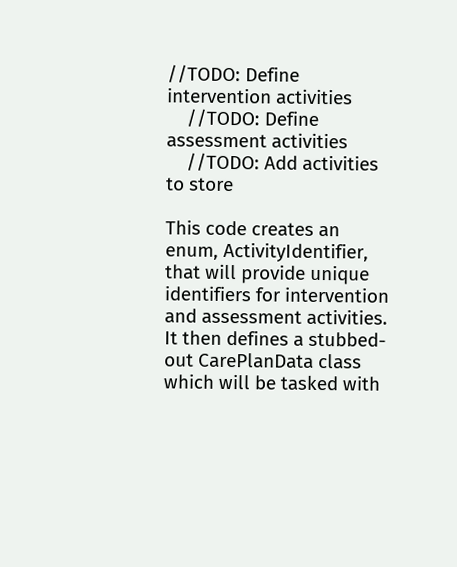//TODO: Define intervention activities
    //TODO: Define assessment activities
    //TODO: Add activities to store

This code creates an enum, ActivityIdentifier, that will provide unique identifiers for intervention and assessment activities. It then defines a stubbed-out CarePlanData class which will be tasked with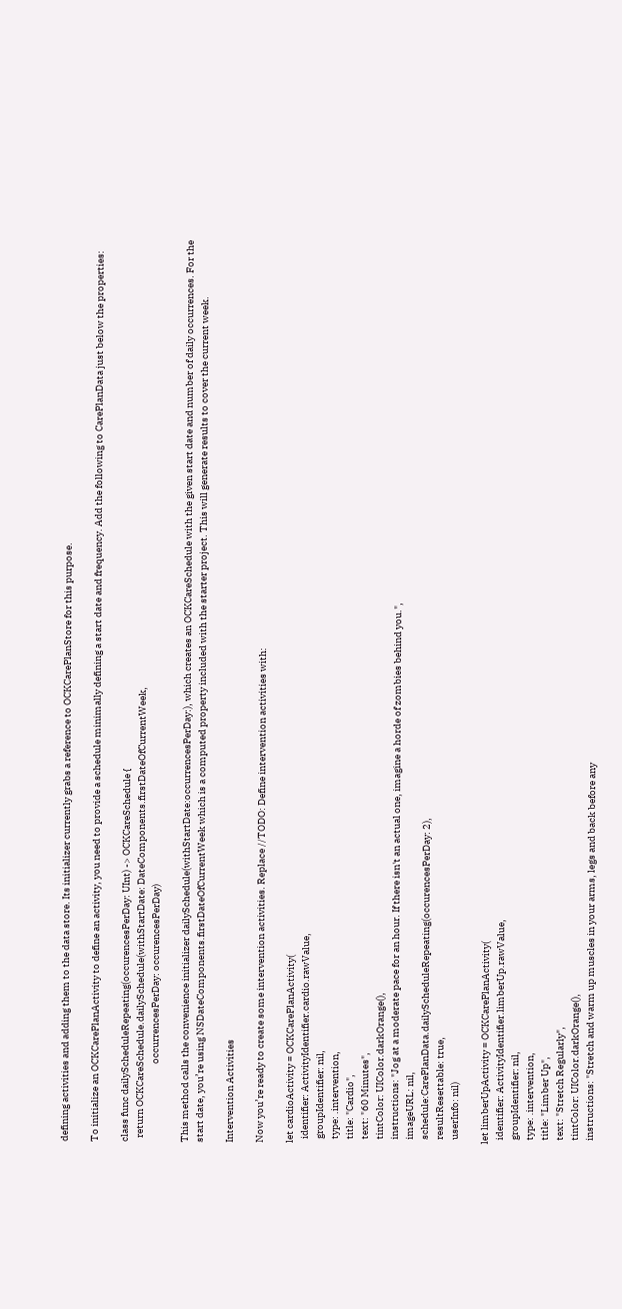defining activities and adding them to the data store. Its initializer currently grabs a reference to OCKCarePlanStore for this purpose.

To initialize an OCKCarePlanActivity to define an activity, you need to provide a schedule minimally defining a start date and frequency. Add the following to CarePlanData just below the properties:

class func dailyScheduleRepeating(occurencesPerDay: UInt) -> OCKCareSchedule {
  return OCKCareSchedule.dailySchedule(withStartDate: DateComponents.firstDateOfCurrentWeek,
                                       occurrencesPerDay: occurencesPerDay)

This method calls the convenience initializer dailySchedule(withStartDate:occurrencesPerDay:), which creates an OCKCareSchedule with the given start date and number of daily occurrences. For the start date, you’re using NSDateComponents.firstDateOfCurrentWeek which is a computed property included with the starter project. This will generate results to cover the current week.

Intervention Activities

Now you’re ready to create some intervention activities. Replace //TODO: Define intervention activities with:

let cardioActivity = OCKCarePlanActivity(
  identifier: ActivityIdentifier.cardio.rawValue,
  groupIdentifier: nil,
  type: .intervention,
  title: "Cardio",
  text: "60 Minutes",
  tintColor: UIColor.darkOrange(),
  instructions: "Jog at a moderate pace for an hour. If there isn't an actual one, imagine a horde of zombies behind you.",
  imageURL: nil,
  schedule:CarePlanData.dailyScheduleRepeating(occurencesPerDay: 2),
  resultResettable: true,
  userInfo: nil)

let limberUpActivity = OCKCarePlanActivity(
  identifier: ActivityIdentifier.limberUp.rawValue,
  groupIdentifier: nil,
  type: .intervention,
  title: "Limber Up",
  text: "Stretch Regularly",
  tintColor: UIColor.darkOrange(),
  instructions: "Stretch and warm up muscles in your arms, legs and back before any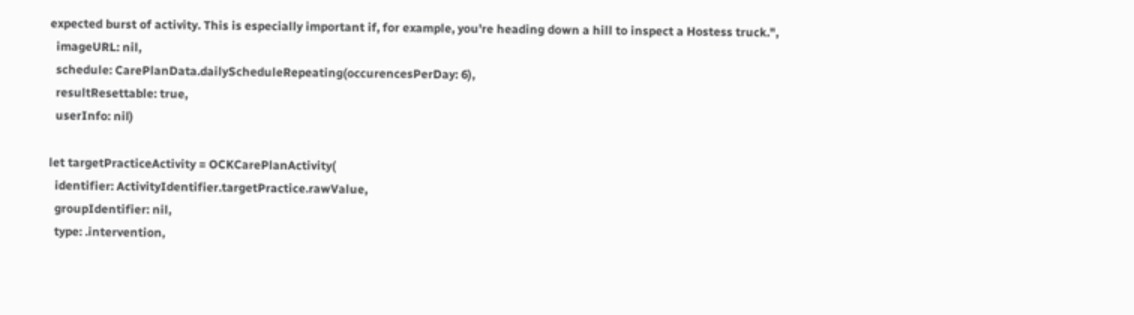expected burst of activity. This is especially important if, for example, you're heading down a hill to inspect a Hostess truck.",
  imageURL: nil,
  schedule: CarePlanData.dailyScheduleRepeating(occurencesPerDay: 6),
  resultResettable: true,
  userInfo: nil)

let targetPracticeActivity = OCKCarePlanActivity(
  identifier: ActivityIdentifier.targetPractice.rawValue,
  groupIdentifier: nil,
  type: .intervention,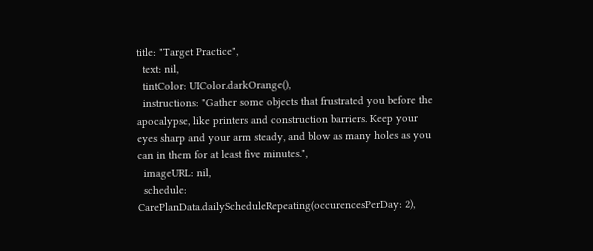title: "Target Practice",
  text: nil,
  tintColor: UIColor.darkOrange(),
  instructions: "Gather some objects that frustrated you before the apocalypse, like printers and construction barriers. Keep your eyes sharp and your arm steady, and blow as many holes as you can in them for at least five minutes.",
  imageURL: nil,
  schedule: CarePlanData.dailyScheduleRepeating(occurencesPerDay: 2),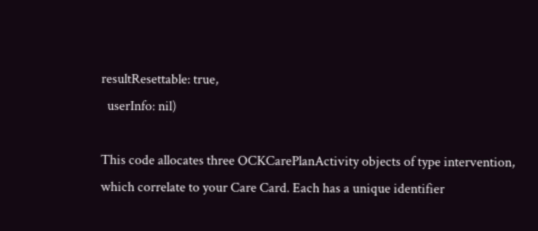resultResettable: true,
  userInfo: nil)

This code allocates three OCKCarePlanActivity objects of type intervention, which correlate to your Care Card. Each has a unique identifier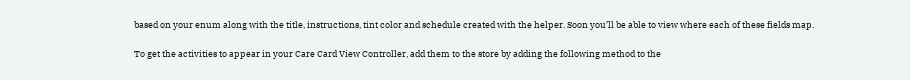based on your enum along with the title, instructions, tint color and schedule created with the helper. Soon you’ll be able to view where each of these fields map.

To get the activities to appear in your Care Card View Controller, add them to the store by adding the following method to the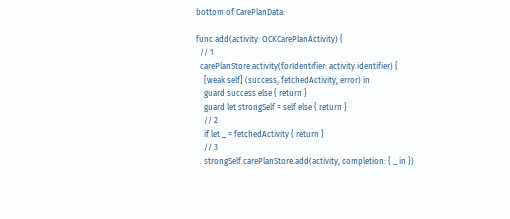bottom of CarePlanData:

func add(activity: OCKCarePlanActivity) {
  // 1
  carePlanStore.activity(forIdentifier: activity.identifier) {
    [weak self] (success, fetchedActivity, error) in
    guard success else { return }
    guard let strongSelf = self else { return }
    // 2
    if let _ = fetchedActivity { return }
    // 3
    strongSelf.carePlanStore.add(activity, completion: { _ in })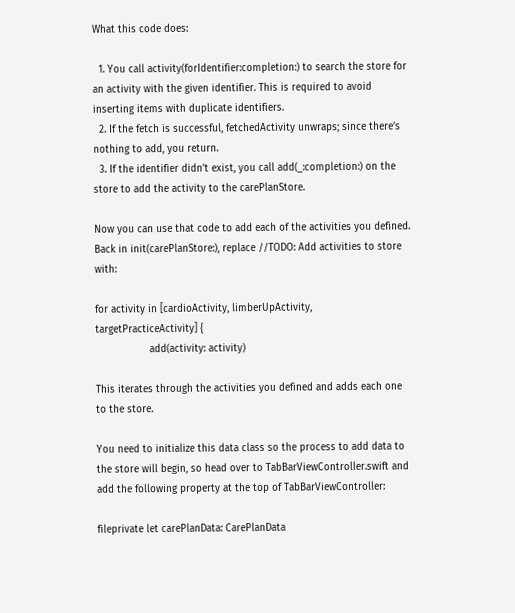What this code does:

  1. You call activity(forIdentifier:completion:) to search the store for an activity with the given identifier. This is required to avoid inserting items with duplicate identifiers.
  2. If the fetch is successful, fetchedActivity unwraps; since there’s nothing to add, you return.
  3. If the identifier didn’t exist, you call add(_:completion:) on the store to add the activity to the carePlanStore.

Now you can use that code to add each of the activities you defined. Back in init(carePlanStore:), replace //TODO: Add activities to store with:

for activity in [cardioActivity, limberUpActivity, targetPracticeActivity] {
                  add(activity: activity)

This iterates through the activities you defined and adds each one to the store.

You need to initialize this data class so the process to add data to the store will begin, so head over to TabBarViewController.swift and add the following property at the top of TabBarViewController:

fileprivate let carePlanData: CarePlanData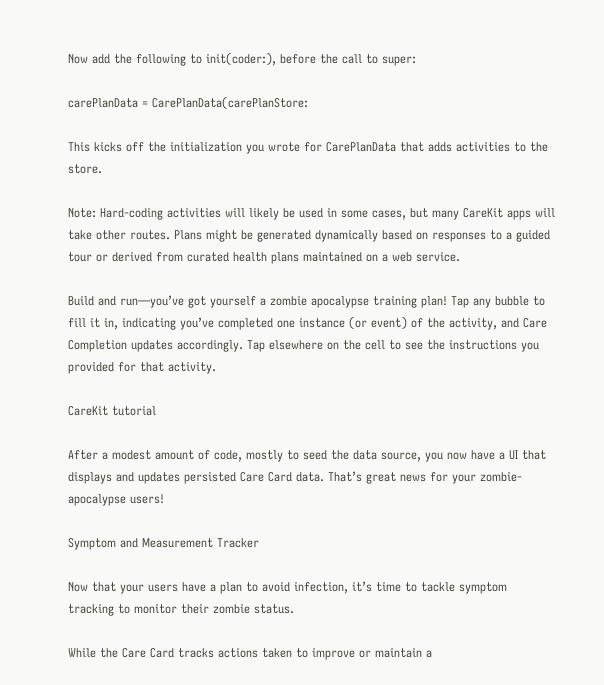Now add the following to init(coder:), before the call to super:

carePlanData = CarePlanData(carePlanStore:

This kicks off the initialization you wrote for CarePlanData that adds activities to the store.

Note: Hard-coding activities will likely be used in some cases, but many CareKit apps will take other routes. Plans might be generated dynamically based on responses to a guided tour or derived from curated health plans maintained on a web service.

Build and run—you’ve got yourself a zombie apocalypse training plan! Tap any bubble to fill it in, indicating you’ve completed one instance (or event) of the activity, and Care Completion updates accordingly. Tap elsewhere on the cell to see the instructions you provided for that activity.

CareKit tutorial

After a modest amount of code, mostly to seed the data source, you now have a UI that displays and updates persisted Care Card data. That’s great news for your zombie-apocalypse users!

Symptom and Measurement Tracker

Now that your users have a plan to avoid infection, it’s time to tackle symptom tracking to monitor their zombie status.

While the Care Card tracks actions taken to improve or maintain a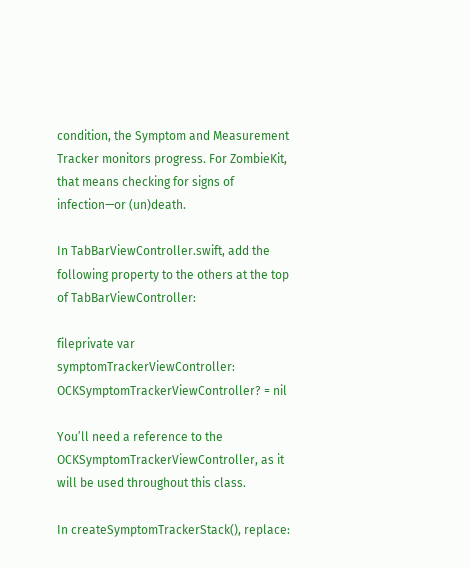condition, the Symptom and Measurement Tracker monitors progress. For ZombieKit, that means checking for signs of infection—or (un)death.

In TabBarViewController.swift, add the following property to the others at the top of TabBarViewController:

fileprivate var symptomTrackerViewController: OCKSymptomTrackerViewController? = nil

You’ll need a reference to the OCKSymptomTrackerViewController, as it will be used throughout this class.

In createSymptomTrackerStack(), replace: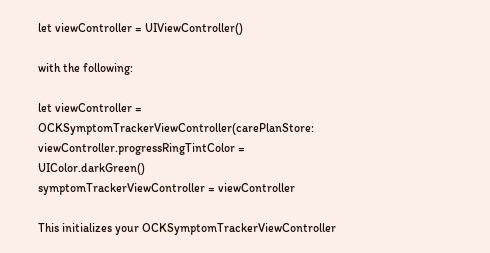let viewController = UIViewController()

with the following:

let viewController = OCKSymptomTrackerViewController(carePlanStore:
viewController.progressRingTintColor = UIColor.darkGreen()
symptomTrackerViewController = viewController

This initializes your OCKSymptomTrackerViewController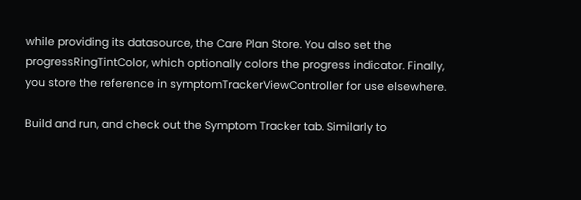while providing its datasource, the Care Plan Store. You also set the progressRingTintColor, which optionally colors the progress indicator. Finally, you store the reference in symptomTrackerViewController for use elsewhere.

Build and run, and check out the Symptom Tracker tab. Similarly to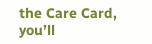the Care Card, you’ll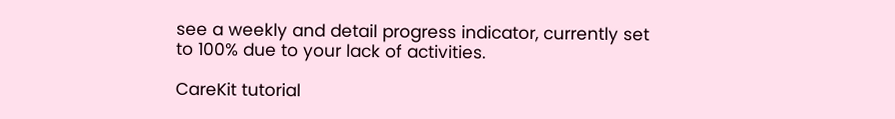see a weekly and detail progress indicator, currently set to 100% due to your lack of activities.

CareKit tutorial